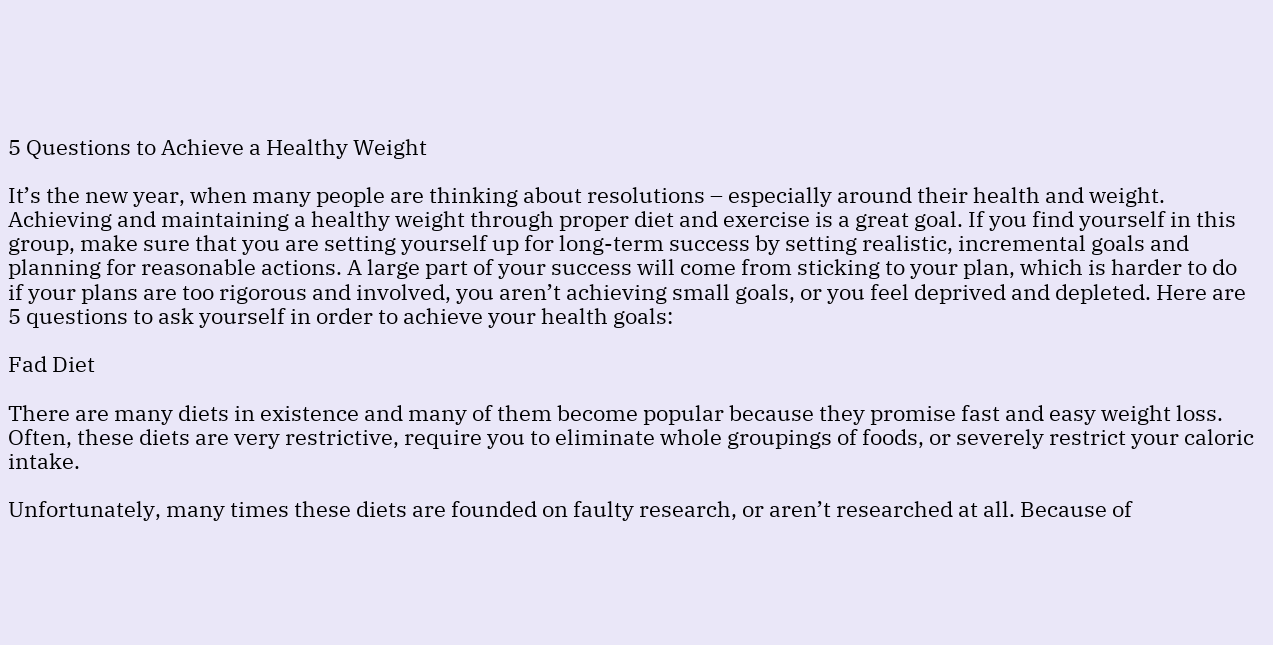5 Questions to Achieve a Healthy Weight

It’s the new year, when many people are thinking about resolutions – especially around their health and weight. Achieving and maintaining a healthy weight through proper diet and exercise is a great goal. If you find yourself in this group, make sure that you are setting yourself up for long-term success by setting realistic, incremental goals and planning for reasonable actions. A large part of your success will come from sticking to your plan, which is harder to do if your plans are too rigorous and involved, you aren’t achieving small goals, or you feel deprived and depleted. Here are 5 questions to ask yourself in order to achieve your health goals:

Fad Diet

There are many diets in existence and many of them become popular because they promise fast and easy weight loss. Often, these diets are very restrictive, require you to eliminate whole groupings of foods, or severely restrict your caloric intake.

Unfortunately, many times these diets are founded on faulty research, or aren’t researched at all. Because of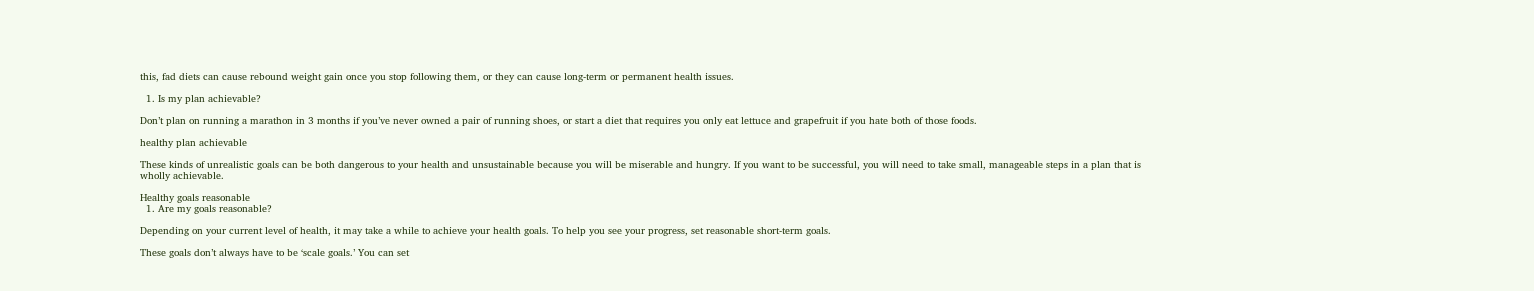this, fad diets can cause rebound weight gain once you stop following them, or they can cause long-term or permanent health issues.

  1. Is my plan achievable?

Don’t plan on running a marathon in 3 months if you’ve never owned a pair of running shoes, or start a diet that requires you only eat lettuce and grapefruit if you hate both of those foods.

healthy plan achievable

These kinds of unrealistic goals can be both dangerous to your health and unsustainable because you will be miserable and hungry. If you want to be successful, you will need to take small, manageable steps in a plan that is wholly achievable.

Healthy goals reasonable
  1. Are my goals reasonable?

Depending on your current level of health, it may take a while to achieve your health goals. To help you see your progress, set reasonable short-term goals.

These goals don’t always have to be ‘scale goals.’ You can set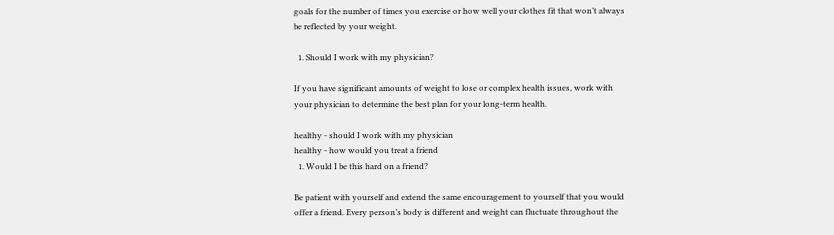goals for the number of times you exercise or how well your clothes fit that won’t always be reflected by your weight.

  1. Should I work with my physician?

If you have significant amounts of weight to lose or complex health issues, work with your physician to determine the best plan for your long-term health.

healthy - should I work with my physician
healthy - how would you treat a friend
  1. Would I be this hard on a friend?

Be patient with yourself and extend the same encouragement to yourself that you would offer a friend. Every person’s body is different and weight can fluctuate throughout the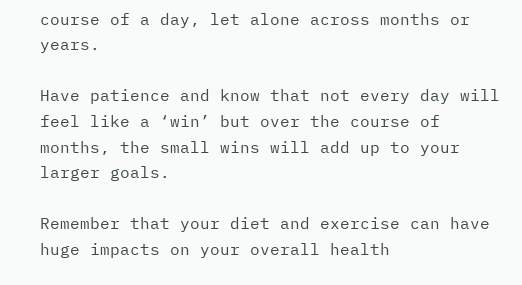course of a day, let alone across months or years.

Have patience and know that not every day will feel like a ‘win’ but over the course of months, the small wins will add up to your larger goals.

Remember that your diet and exercise can have huge impacts on your overall health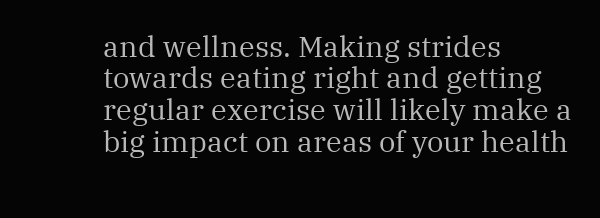and wellness. Making strides towards eating right and getting regular exercise will likely make a big impact on areas of your health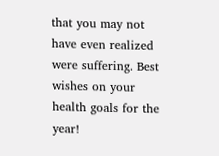that you may not have even realized were suffering. Best wishes on your health goals for the year!